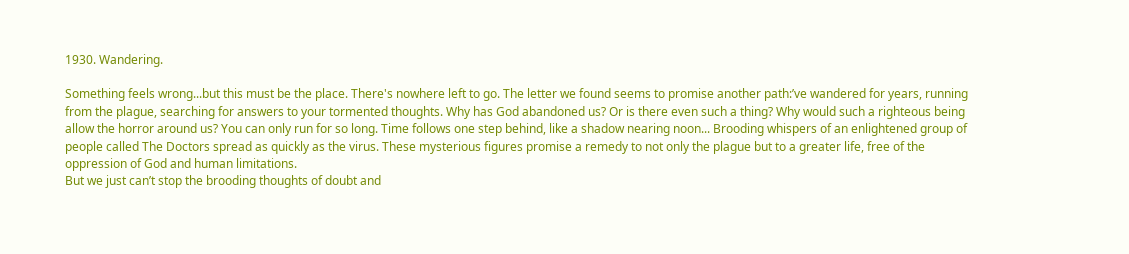1930. Wandering.

Something feels wrong...but this must be the place. There's nowhere left to go. The letter we found seems to promise another path:’ve wandered for years, running from the plague, searching for answers to your tormented thoughts. Why has God abandoned us? Or is there even such a thing? Why would such a righteous being allow the horror around us? You can only run for so long. Time follows one step behind, like a shadow nearing noon... Brooding whispers of an enlightened group of people called The Doctors spread as quickly as the virus. These mysterious figures promise a remedy to not only the plague but to a greater life, free of the oppression of God and human limitations.
But we just can’t stop the brooding thoughts of doubt and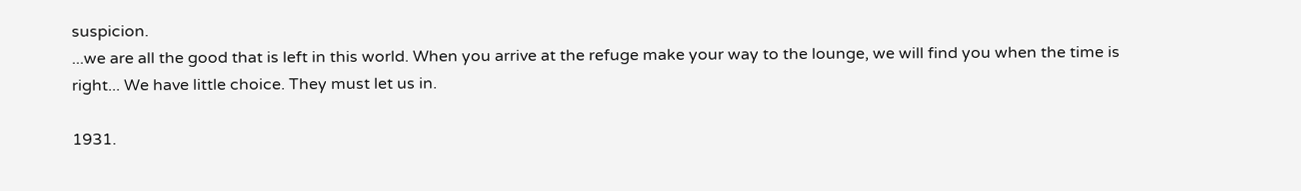suspicion.
...we are all the good that is left in this world. When you arrive at the refuge make your way to the lounge, we will find you when the time is right... We have little choice. They must let us in.

1931.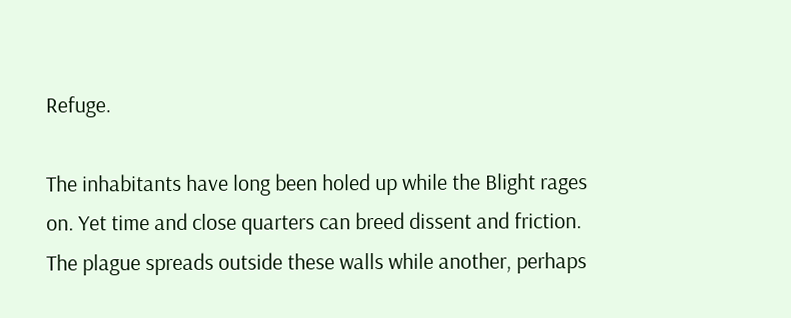Refuge.

The inhabitants have long been holed up while the Blight rages on. Yet time and close quarters can breed dissent and friction. The plague spreads outside these walls while another, perhaps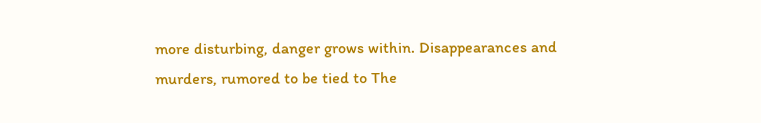more disturbing, danger grows within. Disappearances and murders, rumored to be tied to The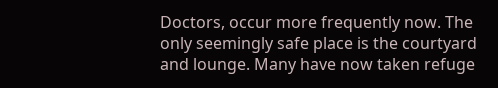Doctors, occur more frequently now. The only seemingly safe place is the courtyard and lounge. Many have now taken refuge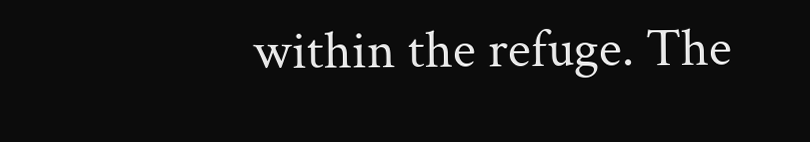within the refuge. The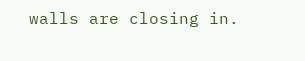walls are closing in.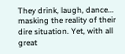They drink, laugh, dance... masking the reality of their dire situation. Yet, with all great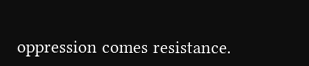oppression comes resistance.